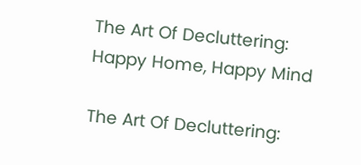The Art Of Decluttering: Happy Home, Happy Mind

The Art Of Decluttering: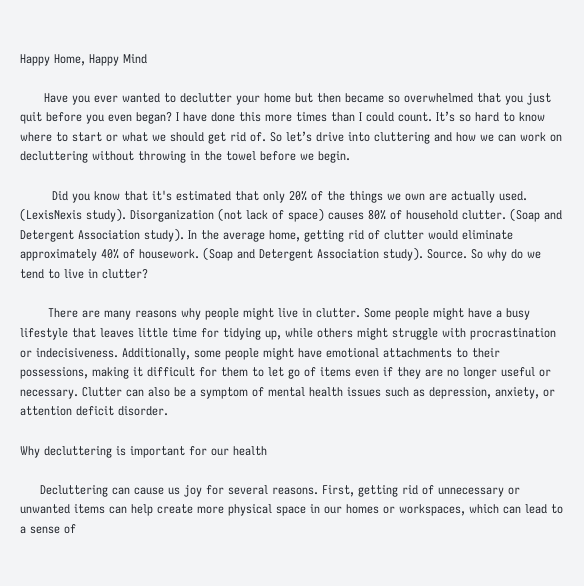Happy Home, Happy Mind

      Have you ever wanted to declutter your home but then became so overwhelmed that you just quit before you even began? I have done this more times than I could count. It’s so hard to know where to start or what we should get rid of. So let’s drive into cluttering and how we can work on decluttering without throwing in the towel before we begin.

        Did you know that it's estimated that only 20% of the things we own are actually used. (LexisNexis study). Disorganization (not lack of space) causes 80% of household clutter. (Soap and Detergent Association study). In the average home, getting rid of clutter would eliminate approximately 40% of housework. (Soap and Detergent Association study). Source. So why do we tend to live in clutter?

       There are many reasons why people might live in clutter. Some people might have a busy lifestyle that leaves little time for tidying up, while others might struggle with procrastination or indecisiveness. Additionally, some people might have emotional attachments to their possessions, making it difficult for them to let go of items even if they are no longer useful or necessary. Clutter can also be a symptom of mental health issues such as depression, anxiety, or attention deficit disorder.

Why decluttering is important for our health

     Decluttering can cause us joy for several reasons. First, getting rid of unnecessary or unwanted items can help create more physical space in our homes or workspaces, which can lead to a sense of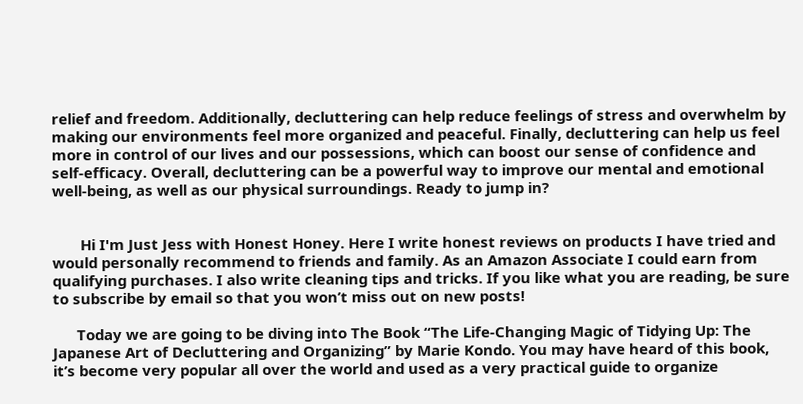relief and freedom. Additionally, decluttering can help reduce feelings of stress and overwhelm by making our environments feel more organized and peaceful. Finally, decluttering can help us feel more in control of our lives and our possessions, which can boost our sense of confidence and self-efficacy. Overall, decluttering can be a powerful way to improve our mental and emotional well-being, as well as our physical surroundings. Ready to jump in?


       Hi I'm Just Jess with Honest Honey. Here I write honest reviews on products I have tried and would personally recommend to friends and family. As an Amazon Associate I could earn from qualifying purchases. I also write cleaning tips and tricks. If you like what you are reading, be sure to subscribe by email so that you won’t miss out on new posts!

      Today we are going to be diving into The Book “The Life-Changing Magic of Tidying Up: The Japanese Art of Decluttering and Organizing” by Marie Kondo. You may have heard of this book, it’s become very popular all over the world and used as a very practical guide to organize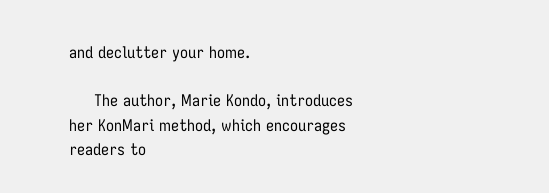and declutter your home.

     The author, Marie Kondo, introduces her KonMari method, which encourages readers to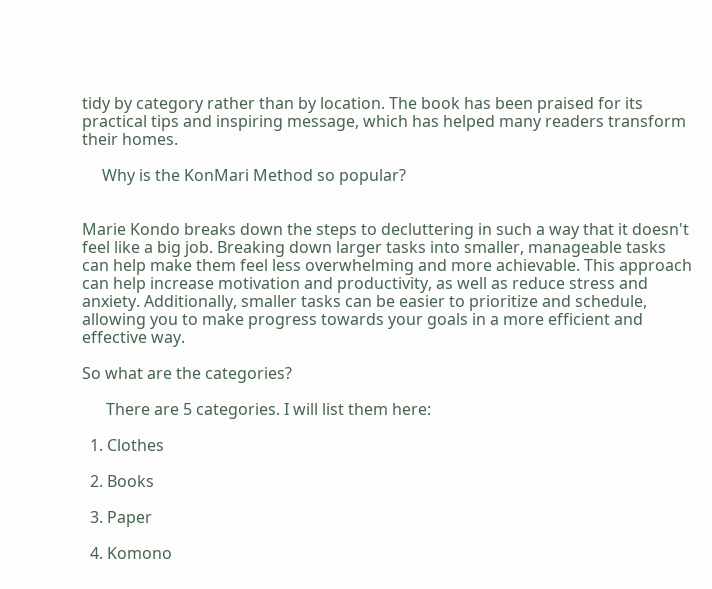tidy by category rather than by location. The book has been praised for its practical tips and inspiring message, which has helped many readers transform their homes.

     Why is the KonMari Method so popular?


Marie Kondo breaks down the steps to decluttering in such a way that it doesn't feel like a big job. Breaking down larger tasks into smaller, manageable tasks can help make them feel less overwhelming and more achievable. This approach can help increase motivation and productivity, as well as reduce stress and anxiety. Additionally, smaller tasks can be easier to prioritize and schedule, allowing you to make progress towards your goals in a more efficient and effective way.

So what are the categories?

      There are 5 categories. I will list them here:

  1. Clothes

  2. Books

  3. Paper

  4. Komono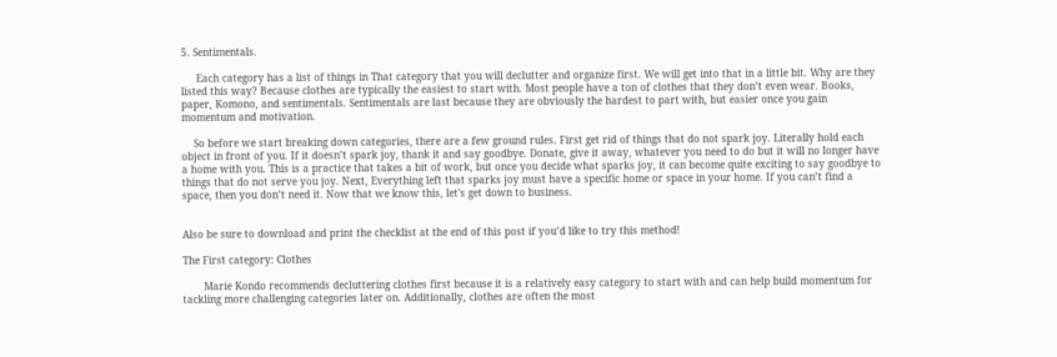5. Sentimentals.

     Each category has a list of things in That category that you will declutter and organize first. We will get into that in a little bit. Why are they listed this way? Because clothes are typically the easiest to start with. Most people have a ton of clothes that they don’t even wear. Books, paper, Komono, and sentimentals. Sentimentals are last because they are obviously the hardest to part with, but easier once you gain momentum and motivation.

    So before we start breaking down categories, there are a few ground rules. First get rid of things that do not spark joy. Literally hold each object in front of you. If it doesn’t spark joy, thank it and say goodbye. Donate, give it away, whatever you need to do but it will no longer have a home with you. This is a practice that takes a bit of work, but once you decide what sparks joy, it can become quite exciting to say goodbye to things that do not serve you joy. Next, Everything left that sparks joy must have a specific home or space in your home. If you can’t find a space, then you don’t need it. Now that we know this, let's get down to business.


Also be sure to download and print the checklist at the end of this post if you’d like to try this method!

The First category: Clothes

       Marie Kondo recommends decluttering clothes first because it is a relatively easy category to start with and can help build momentum for tackling more challenging categories later on. Additionally, clothes are often the most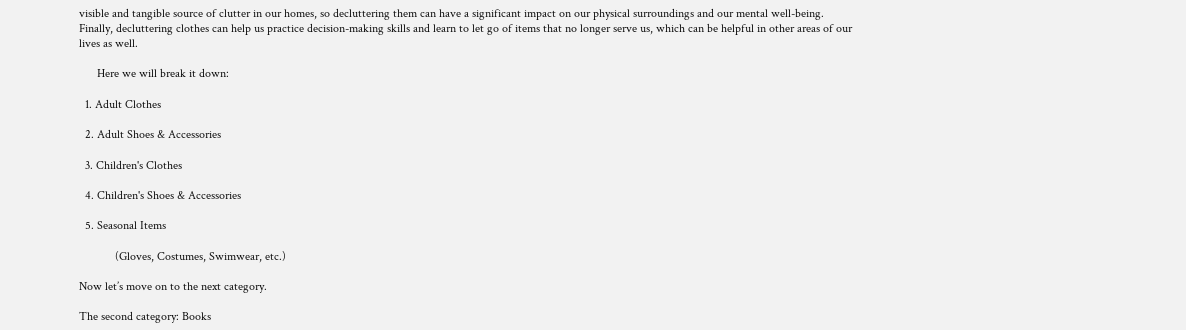visible and tangible source of clutter in our homes, so decluttering them can have a significant impact on our physical surroundings and our mental well-being. Finally, decluttering clothes can help us practice decision-making skills and learn to let go of items that no longer serve us, which can be helpful in other areas of our lives as well.

      Here we will break it down:

  1. Adult Clothes

  2. Adult Shoes & Accessories

  3. Children's Clothes

  4. Children's Shoes & Accessories

  5. Seasonal Items

            (Gloves, Costumes, Swimwear, etc.)

Now let’s move on to the next category.

The second category: Books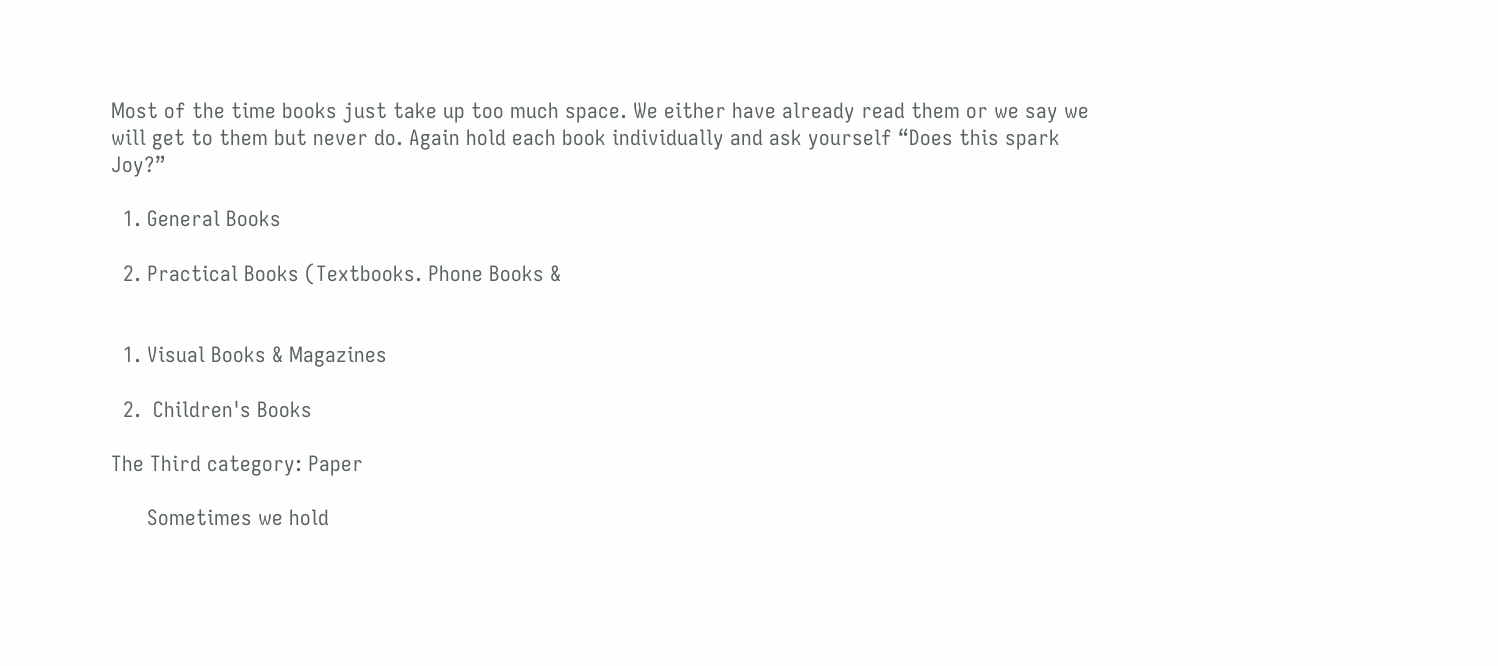Most of the time books just take up too much space. We either have already read them or we say we will get to them but never do. Again hold each book individually and ask yourself “Does this spark Joy?”

  1. General Books

  2. Practical Books (Textbooks. Phone Books &


  1. Visual Books & Magazines

  2.  Children's Books

The Third category: Paper

      Sometimes we hold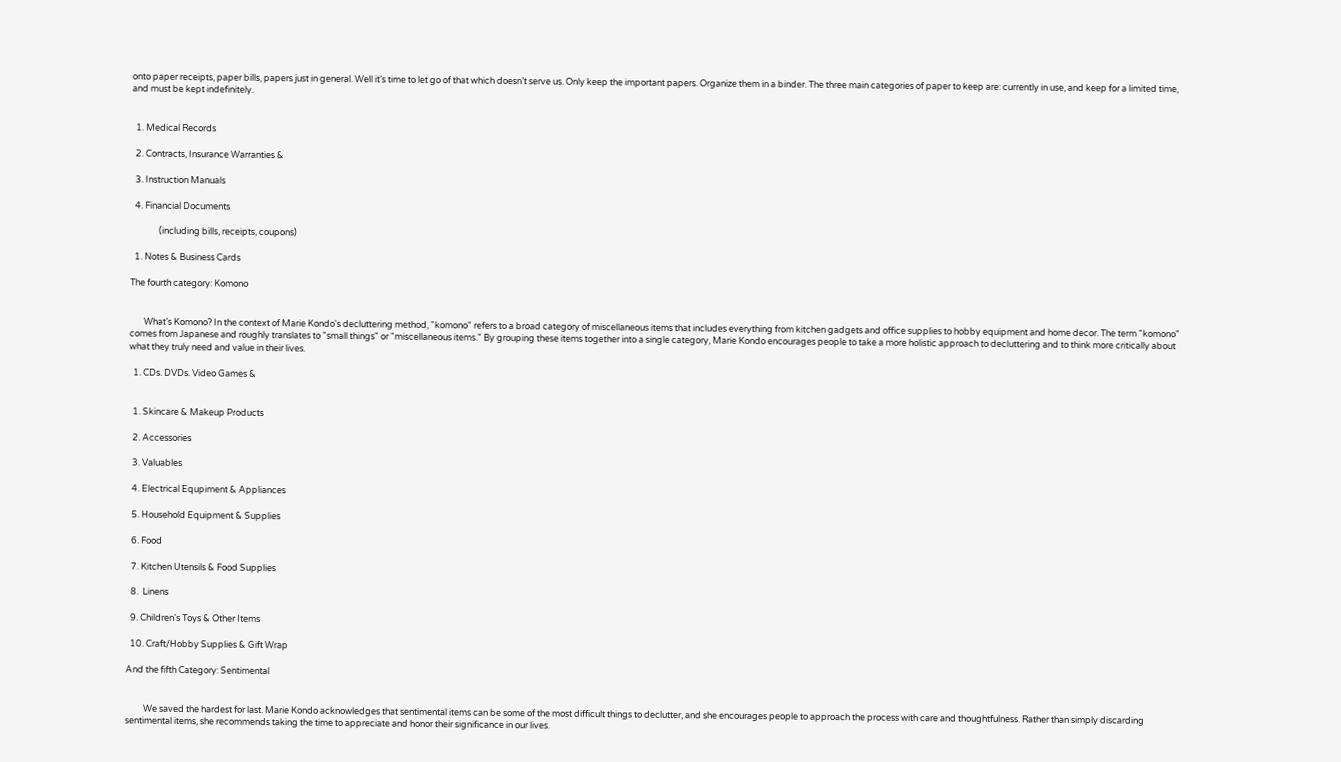onto paper receipts, paper bills, papers just in general. Well it’s time to let go of that which doesn’t serve us. Only keep the important papers. Organize them in a binder. The three main categories of paper to keep are: currently in use, and keep for a limited time, and must be kept indefinitely.


  1. Medical Records

  2. Contracts, Insurance Warranties &

  3. Instruction Manuals

  4. Financial Documents

              (including bills, receipts, coupons)

  1. Notes & Business Cards

The fourth category: Komono


       What’s Komono? In the context of Marie Kondo's decluttering method, "komono" refers to a broad category of miscellaneous items that includes everything from kitchen gadgets and office supplies to hobby equipment and home decor. The term "komono" comes from Japanese and roughly translates to "small things" or "miscellaneous items." By grouping these items together into a single category, Marie Kondo encourages people to take a more holistic approach to decluttering and to think more critically about what they truly need and value in their lives.

  1. CDs. DVDs. Video Games &


  1. Skincare & Makeup Products

  2. Accessories

  3. Valuables

  4. Electrical Equpiment & Appliances

  5. Household Equipment & Supplies

  6. Food

  7. Kitchen Utensils & Food Supplies

  8.  Linens

  9. Children's Toys & Other Items

  10. Craft/Hobby Supplies & Gift Wrap

And the fifth Category: Sentimental


         We saved the hardest for last. Marie Kondo acknowledges that sentimental items can be some of the most difficult things to declutter, and she encourages people to approach the process with care and thoughtfulness. Rather than simply discarding sentimental items, she recommends taking the time to appreciate and honor their significance in our lives.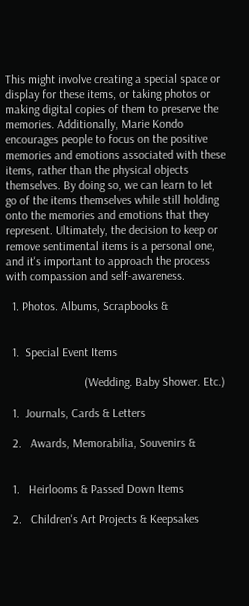This might involve creating a special space or display for these items, or taking photos or making digital copies of them to preserve the memories. Additionally, Marie Kondo encourages people to focus on the positive memories and emotions associated with these items, rather than the physical objects themselves. By doing so, we can learn to let go of the items themselves while still holding onto the memories and emotions that they represent. Ultimately, the decision to keep or remove sentimental items is a personal one, and it's important to approach the process with compassion and self-awareness.

  1. Photos. Albums, Scrapbooks &


  1.  Special Event Items

                          (Wedding. Baby Shower. Etc.)

  1.  Journals, Cards & Letters

  2.   Awards, Memorabilia, Souvenirs &


  1.   Heirlooms & Passed Down Items

  2.   Children's Art Projects & Keepsakes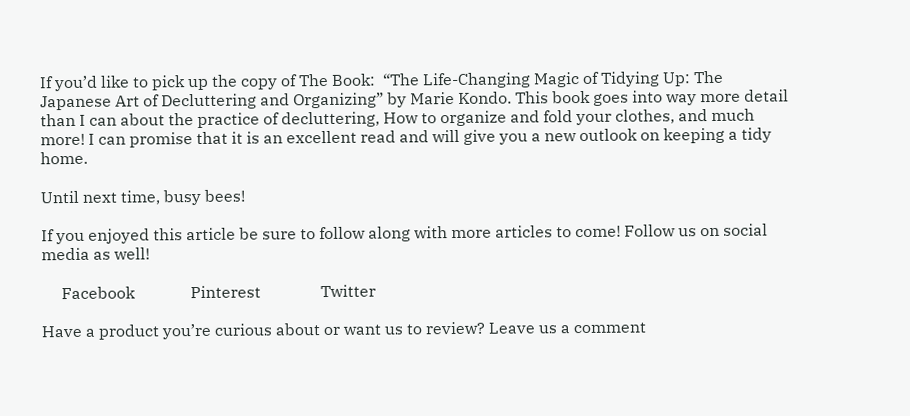If you’d like to pick up the copy of The Book:  “The Life-Changing Magic of Tidying Up: The Japanese Art of Decluttering and Organizing” by Marie Kondo. This book goes into way more detail than I can about the practice of decluttering, How to organize and fold your clothes, and much more! I can promise that it is an excellent read and will give you a new outlook on keeping a tidy home.

Until next time, busy bees!

If you enjoyed this article be sure to follow along with more articles to come! Follow us on social media as well!

     Facebook              Pinterest               Twitter

Have a product you’re curious about or want us to review? Leave us a comment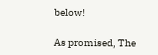below!

As promised, The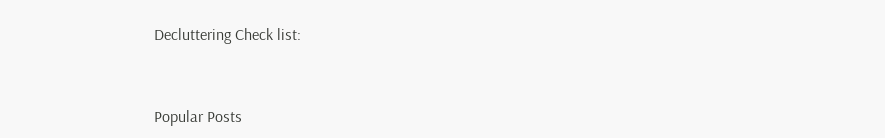Decluttering Check list:


Popular Posts